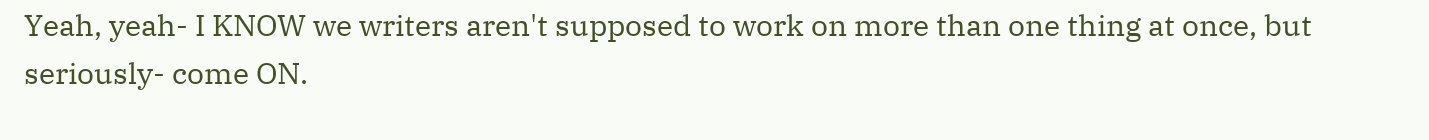Yeah, yeah- I KNOW we writers aren't supposed to work on more than one thing at once, but seriously- come ON.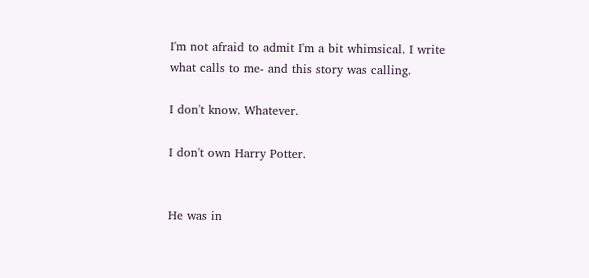I'm not afraid to admit I'm a bit whimsical. I write what calls to me- and this story was calling.

I don't know. Whatever.

I don't own Harry Potter.


He was in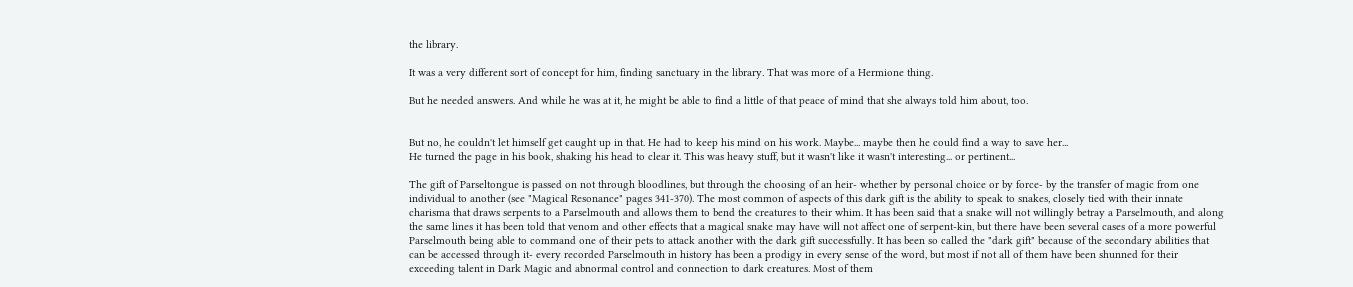the library.

It was a very different sort of concept for him, finding sanctuary in the library. That was more of a Hermione thing.

But he needed answers. And while he was at it, he might be able to find a little of that peace of mind that she always told him about, too.


But no, he couldn't let himself get caught up in that. He had to keep his mind on his work. Maybe... maybe then he could find a way to save her...
He turned the page in his book, shaking his head to clear it. This was heavy stuff, but it wasn't like it wasn't interesting... or pertinent...

The gift of Parseltongue is passed on not through bloodlines, but through the choosing of an heir- whether by personal choice or by force- by the transfer of magic from one individual to another (see "Magical Resonance" pages 341-370). The most common of aspects of this dark gift is the ability to speak to snakes, closely tied with their innate charisma that draws serpents to a Parselmouth and allows them to bend the creatures to their whim. It has been said that a snake will not willingly betray a Parselmouth, and along the same lines it has been told that venom and other effects that a magical snake may have will not affect one of serpent-kin, but there have been several cases of a more powerful Parselmouth being able to command one of their pets to attack another with the dark gift successfully. It has been so called the "dark gift" because of the secondary abilities that can be accessed through it- every recorded Parselmouth in history has been a prodigy in every sense of the word, but most if not all of them have been shunned for their exceeding talent in Dark Magic and abnormal control and connection to dark creatures. Most of them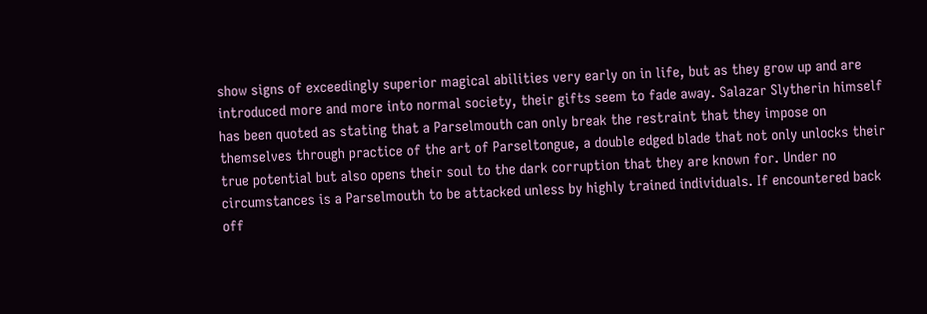show signs of exceedingly superior magical abilities very early on in life, but as they grow up and are introduced more and more into normal society, their gifts seem to fade away. Salazar Slytherin himself has been quoted as stating that a Parselmouth can only break the restraint that they impose on themselves through practice of the art of Parseltongue, a double edged blade that not only unlocks their true potential but also opens their soul to the dark corruption that they are known for. Under no circumstances is a Parselmouth to be attacked unless by highly trained individuals. If encountered back off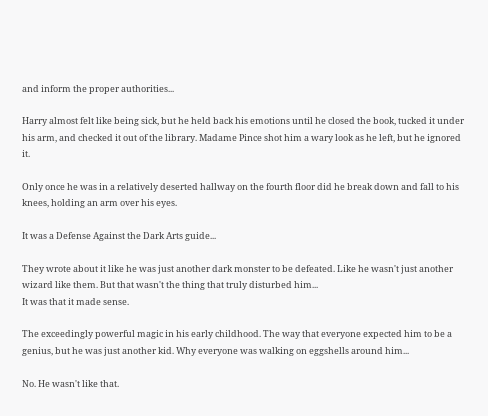and inform the proper authorities...

Harry almost felt like being sick, but he held back his emotions until he closed the book, tucked it under his arm, and checked it out of the library. Madame Pince shot him a wary look as he left, but he ignored it.

Only once he was in a relatively deserted hallway on the fourth floor did he break down and fall to his knees, holding an arm over his eyes.

It was a Defense Against the Dark Arts guide...

They wrote about it like he was just another dark monster to be defeated. Like he wasn't just another wizard like them. But that wasn't the thing that truly disturbed him...
It was that it made sense.

The exceedingly powerful magic in his early childhood. The way that everyone expected him to be a genius, but he was just another kid. Why everyone was walking on eggshells around him...

No. He wasn't like that.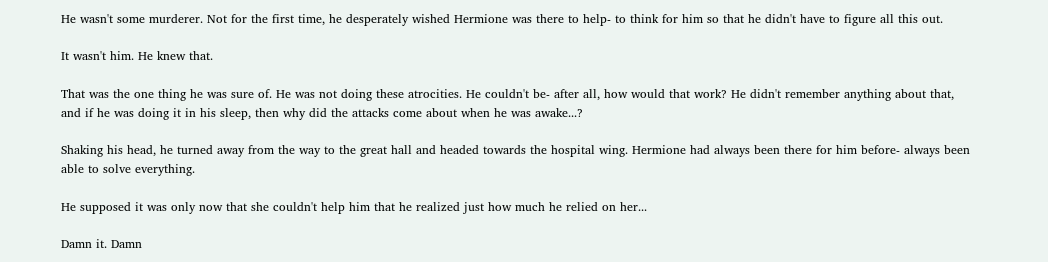He wasn't some murderer. Not for the first time, he desperately wished Hermione was there to help- to think for him so that he didn't have to figure all this out.

It wasn't him. He knew that.

That was the one thing he was sure of. He was not doing these atrocities. He couldn't be- after all, how would that work? He didn't remember anything about that, and if he was doing it in his sleep, then why did the attacks come about when he was awake...?

Shaking his head, he turned away from the way to the great hall and headed towards the hospital wing. Hermione had always been there for him before- always been able to solve everything.

He supposed it was only now that she couldn't help him that he realized just how much he relied on her...

Damn it. Damn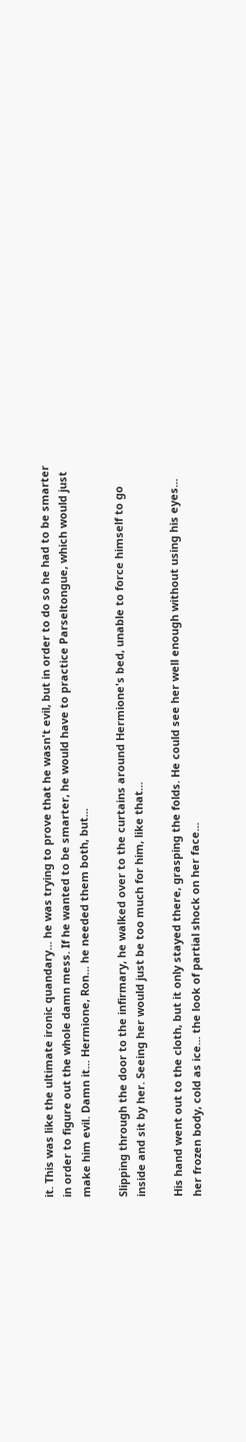it. This was like the ultimate ironic quandary... he was trying to prove that he wasn't evil, but in order to do so he had to be smarter in order to figure out the whole damn mess. If he wanted to be smarter, he would have to practice Parseltongue, which would just make him evil. Damn it... Hermione, Ron... he needed them both, but...

Slipping through the door to the infirmary, he walked over to the curtains around Hermione's bed, unable to force himself to go inside and sit by her. Seeing her would just be too much for him, like that...

His hand went out to the cloth, but it only stayed there, grasping the folds. He could see her well enough without using his eyes... her frozen body, cold as ice... the look of partial shock on her face...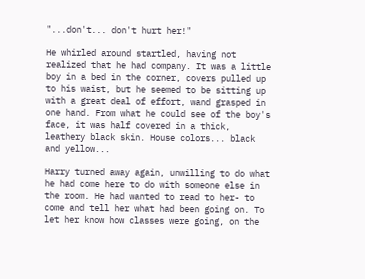"...don't... don't hurt her!"

He whirled around startled, having not realized that he had company. It was a little boy in a bed in the corner, covers pulled up to his waist, but he seemed to be sitting up with a great deal of effort, wand grasped in one hand. From what he could see of the boy's face, it was half covered in a thick, leathery black skin. House colors... black and yellow...

Harry turned away again, unwilling to do what he had come here to do with someone else in the room. He had wanted to read to her- to come and tell her what had been going on. To let her know how classes were going, on the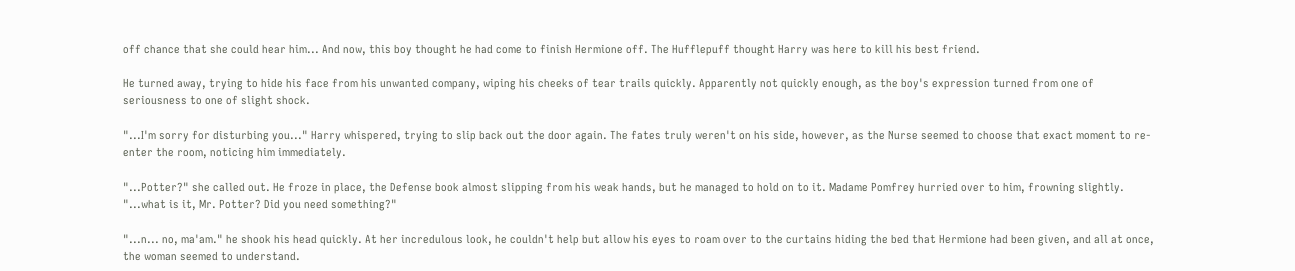off chance that she could hear him... And now, this boy thought he had come to finish Hermione off. The Hufflepuff thought Harry was here to kill his best friend.

He turned away, trying to hide his face from his unwanted company, wiping his cheeks of tear trails quickly. Apparently not quickly enough, as the boy's expression turned from one of seriousness to one of slight shock.

"...I'm sorry for disturbing you..." Harry whispered, trying to slip back out the door again. The fates truly weren't on his side, however, as the Nurse seemed to choose that exact moment to re-enter the room, noticing him immediately.

"...Potter?" she called out. He froze in place, the Defense book almost slipping from his weak hands, but he managed to hold on to it. Madame Pomfrey hurried over to him, frowning slightly. "...what is it, Mr. Potter? Did you need something?"

"...n... no, ma'am." he shook his head quickly. At her incredulous look, he couldn't help but allow his eyes to roam over to the curtains hiding the bed that Hermione had been given, and all at once, the woman seemed to understand.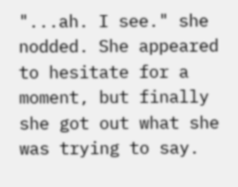"...ah. I see." she nodded. She appeared to hesitate for a moment, but finally she got out what she was trying to say.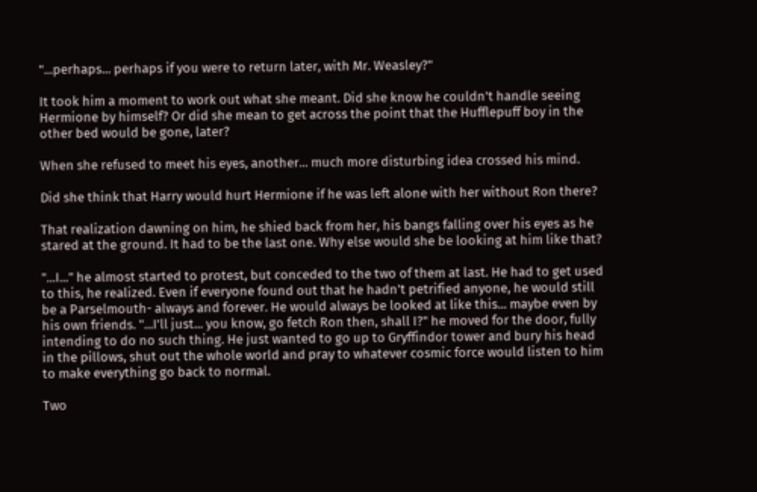"...perhaps... perhaps if you were to return later, with Mr. Weasley?"

It took him a moment to work out what she meant. Did she know he couldn't handle seeing Hermione by himself? Or did she mean to get across the point that the Hufflepuff boy in the other bed would be gone, later?

When she refused to meet his eyes, another... much more disturbing idea crossed his mind.

Did she think that Harry would hurt Hermione if he was left alone with her without Ron there?

That realization dawning on him, he shied back from her, his bangs falling over his eyes as he stared at the ground. It had to be the last one. Why else would she be looking at him like that?

"...I..." he almost started to protest, but conceded to the two of them at last. He had to get used to this, he realized. Even if everyone found out that he hadn't petrified anyone, he would still be a Parselmouth- always and forever. He would always be looked at like this... maybe even by his own friends. "...I'll just... you know, go fetch Ron then, shall I?" he moved for the door, fully intending to do no such thing. He just wanted to go up to Gryffindor tower and bury his head in the pillows, shut out the whole world and pray to whatever cosmic force would listen to him to make everything go back to normal.

Two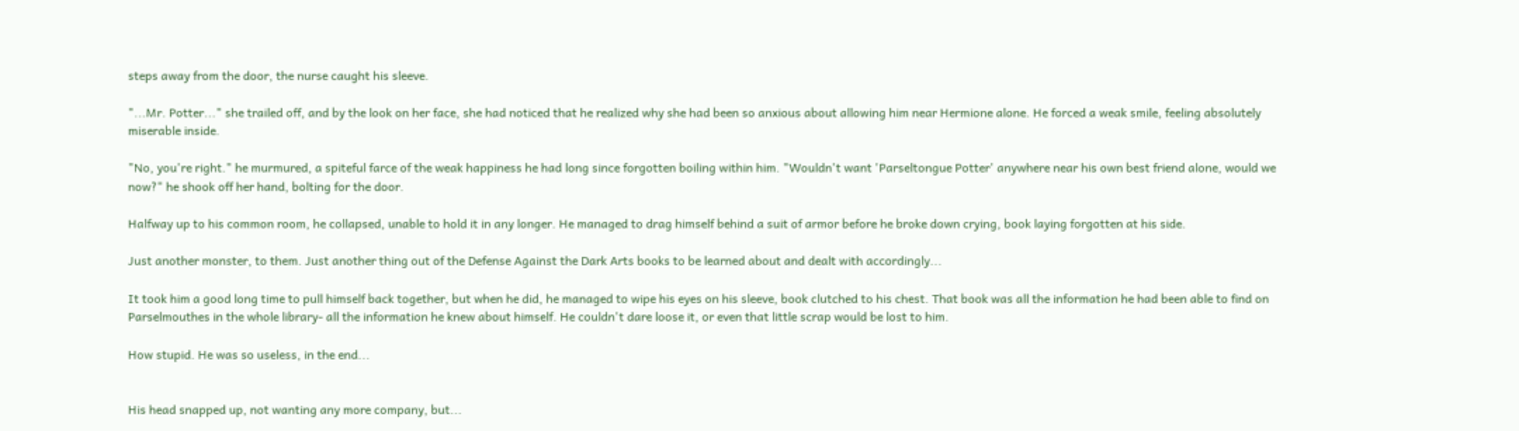steps away from the door, the nurse caught his sleeve.

"...Mr. Potter..." she trailed off, and by the look on her face, she had noticed that he realized why she had been so anxious about allowing him near Hermione alone. He forced a weak smile, feeling absolutely miserable inside.

"No, you're right." he murmured, a spiteful farce of the weak happiness he had long since forgotten boiling within him. "Wouldn't want 'Parseltongue Potter' anywhere near his own best friend alone, would we now?" he shook off her hand, bolting for the door.

Halfway up to his common room, he collapsed, unable to hold it in any longer. He managed to drag himself behind a suit of armor before he broke down crying, book laying forgotten at his side.

Just another monster, to them. Just another thing out of the Defense Against the Dark Arts books to be learned about and dealt with accordingly...

It took him a good long time to pull himself back together, but when he did, he managed to wipe his eyes on his sleeve, book clutched to his chest. That book was all the information he had been able to find on Parselmouthes in the whole library- all the information he knew about himself. He couldn't dare loose it, or even that little scrap would be lost to him.

How stupid. He was so useless, in the end...


His head snapped up, not wanting any more company, but...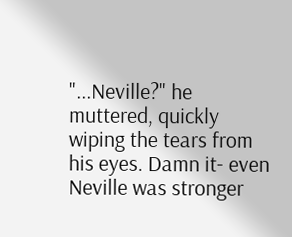"...Neville?" he muttered, quickly wiping the tears from his eyes. Damn it- even Neville was stronger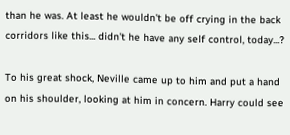than he was. At least he wouldn't be off crying in the back corridors like this... didn't he have any self control, today...?

To his great shock, Neville came up to him and put a hand on his shoulder, looking at him in concern. Harry could see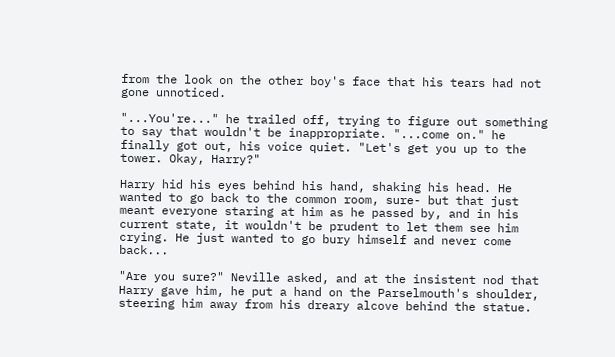from the look on the other boy's face that his tears had not gone unnoticed.

"...You're..." he trailed off, trying to figure out something to say that wouldn't be inappropriate. "...come on." he finally got out, his voice quiet. "Let's get you up to the tower. Okay, Harry?"

Harry hid his eyes behind his hand, shaking his head. He wanted to go back to the common room, sure- but that just meant everyone staring at him as he passed by, and in his current state, it wouldn't be prudent to let them see him crying. He just wanted to go bury himself and never come back...

"Are you sure?" Neville asked, and at the insistent nod that Harry gave him, he put a hand on the Parselmouth's shoulder, steering him away from his dreary alcove behind the statue.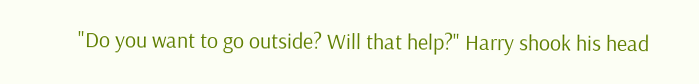"Do you want to go outside? Will that help?" Harry shook his head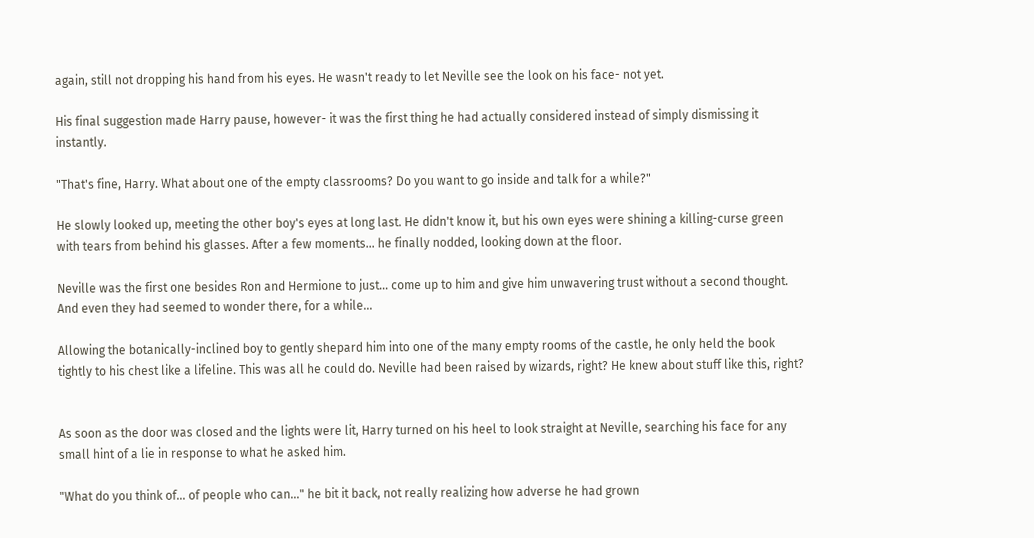again, still not dropping his hand from his eyes. He wasn't ready to let Neville see the look on his face- not yet.

His final suggestion made Harry pause, however- it was the first thing he had actually considered instead of simply dismissing it instantly.

"That's fine, Harry. What about one of the empty classrooms? Do you want to go inside and talk for a while?"

He slowly looked up, meeting the other boy's eyes at long last. He didn't know it, but his own eyes were shining a killing-curse green with tears from behind his glasses. After a few moments... he finally nodded, looking down at the floor.

Neville was the first one besides Ron and Hermione to just... come up to him and give him unwavering trust without a second thought. And even they had seemed to wonder there, for a while...

Allowing the botanically-inclined boy to gently shepard him into one of the many empty rooms of the castle, he only held the book tightly to his chest like a lifeline. This was all he could do. Neville had been raised by wizards, right? He knew about stuff like this, right?


As soon as the door was closed and the lights were lit, Harry turned on his heel to look straight at Neville, searching his face for any small hint of a lie in response to what he asked him.

"What do you think of... of people who can..." he bit it back, not really realizing how adverse he had grown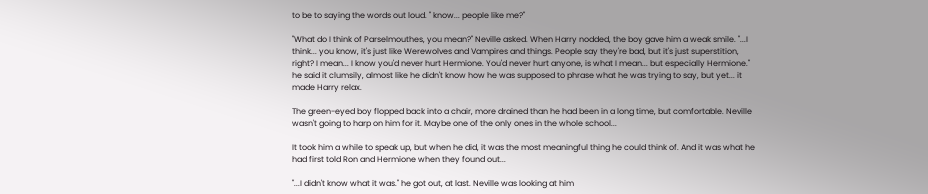to be to saying the words out loud. " know... people like me?"

"What do I think of Parselmouthes, you mean?" Neville asked. When Harry nodded, the boy gave him a weak smile. "...I think... you know, it's just like Werewolves and Vampires and things. People say they're bad, but it's just superstition, right? I mean... I know you'd never hurt Hermione. You'd never hurt anyone, is what I mean... but especially Hermione." he said it clumsily, almost like he didn't know how he was supposed to phrase what he was trying to say, but yet... it made Harry relax.

The green-eyed boy flopped back into a chair, more drained than he had been in a long time, but comfortable. Neville wasn't going to harp on him for it. Maybe one of the only ones in the whole school...

It took him a while to speak up, but when he did, it was the most meaningful thing he could think of. And it was what he had first told Ron and Hermione when they found out...

"...I didn't know what it was." he got out, at last. Neville was looking at him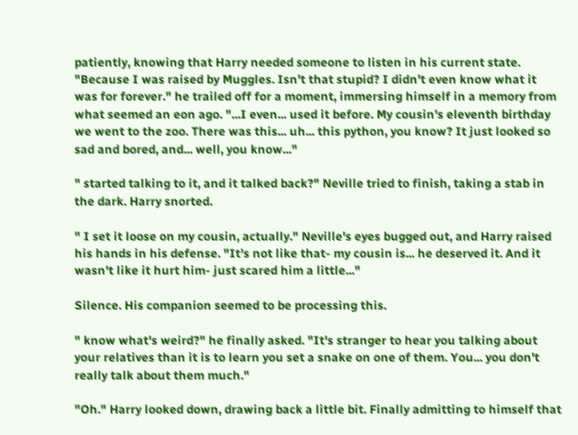patiently, knowing that Harry needed someone to listen in his current state. "Because I was raised by Muggles. Isn't that stupid? I didn't even know what it was for forever." he trailed off for a moment, immersing himself in a memory from what seemed an eon ago. "...I even... used it before. My cousin's eleventh birthday we went to the zoo. There was this... uh... this python, you know? It just looked so sad and bored, and... well, you know..."

" started talking to it, and it talked back?" Neville tried to finish, taking a stab in the dark. Harry snorted.

" I set it loose on my cousin, actually." Neville's eyes bugged out, and Harry raised his hands in his defense. "It's not like that- my cousin is... he deserved it. And it wasn't like it hurt him- just scared him a little..."

Silence. His companion seemed to be processing this.

" know what's weird?" he finally asked. "It's stranger to hear you talking about your relatives than it is to learn you set a snake on one of them. You... you don't really talk about them much."

"Oh." Harry looked down, drawing back a little bit. Finally admitting to himself that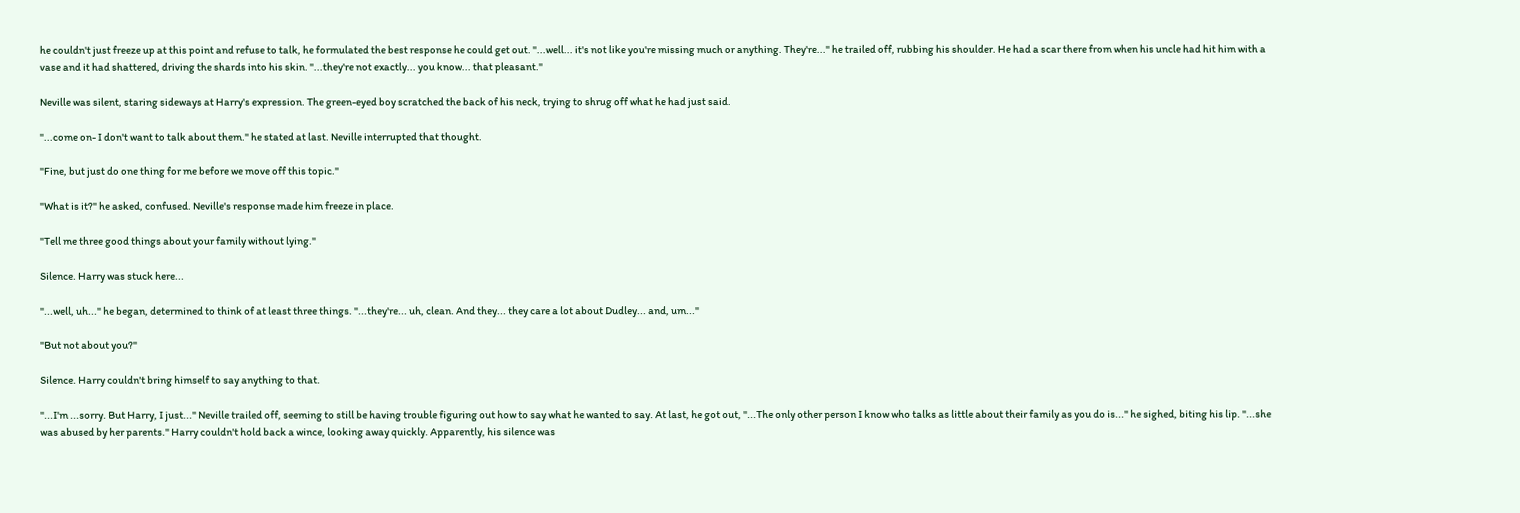he couldn't just freeze up at this point and refuse to talk, he formulated the best response he could get out. "...well... it's not like you're missing much or anything. They're..." he trailed off, rubbing his shoulder. He had a scar there from when his uncle had hit him with a vase and it had shattered, driving the shards into his skin. "...they're not exactly... you know... that pleasant."

Neville was silent, staring sideways at Harry's expression. The green-eyed boy scratched the back of his neck, trying to shrug off what he had just said.

"...come on- I don't want to talk about them." he stated at last. Neville interrupted that thought.

"Fine, but just do one thing for me before we move off this topic."

"What is it?" he asked, confused. Neville's response made him freeze in place.

"Tell me three good things about your family without lying."

Silence. Harry was stuck here...

"...well, uh..." he began, determined to think of at least three things. "...they're... uh, clean. And they... they care a lot about Dudley... and, um..."

"But not about you?"

Silence. Harry couldn't bring himself to say anything to that.

"...I'm ...sorry. But Harry, I just..." Neville trailed off, seeming to still be having trouble figuring out how to say what he wanted to say. At last, he got out, "...The only other person I know who talks as little about their family as you do is..." he sighed, biting his lip. "...she was abused by her parents." Harry couldn't hold back a wince, looking away quickly. Apparently, his silence was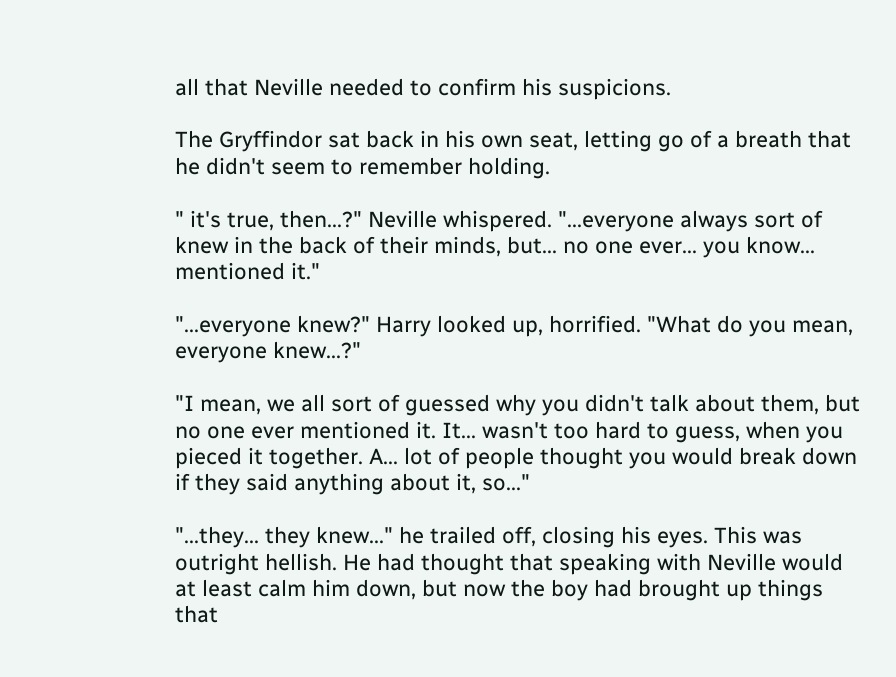all that Neville needed to confirm his suspicions.

The Gryffindor sat back in his own seat, letting go of a breath that he didn't seem to remember holding.

" it's true, then...?" Neville whispered. "...everyone always sort of knew in the back of their minds, but... no one ever... you know... mentioned it."

"...everyone knew?" Harry looked up, horrified. "What do you mean, everyone knew...?"

"I mean, we all sort of guessed why you didn't talk about them, but no one ever mentioned it. It... wasn't too hard to guess, when you pieced it together. A... lot of people thought you would break down if they said anything about it, so..."

"...they... they knew..." he trailed off, closing his eyes. This was outright hellish. He had thought that speaking with Neville would at least calm him down, but now the boy had brought up things that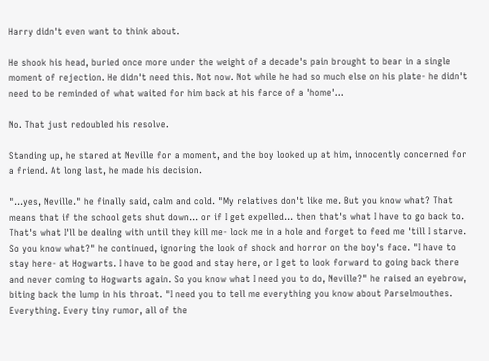Harry didn't even want to think about.

He shook his head, buried once more under the weight of a decade's pain brought to bear in a single moment of rejection. He didn't need this. Not now. Not while he had so much else on his plate- he didn't need to be reminded of what waited for him back at his farce of a 'home'...

No. That just redoubled his resolve.

Standing up, he stared at Neville for a moment, and the boy looked up at him, innocently concerned for a friend. At long last, he made his decision.

"...yes, Neville." he finally said, calm and cold. "My relatives don't like me. But you know what? That means that if the school gets shut down... or if I get expelled... then that's what I have to go back to. That's what I'll be dealing with until they kill me- lock me in a hole and forget to feed me 'till I starve. So you know what?" he continued, ignoring the look of shock and horror on the boy's face. "I have to stay here- at Hogwarts. I have to be good and stay here, or I get to look forward to going back there and never coming to Hogwarts again. So you know what I need you to do, Neville?" he raised an eyebrow, biting back the lump in his throat. "I need you to tell me everything you know about Parselmouthes. Everything. Every tiny rumor, all of the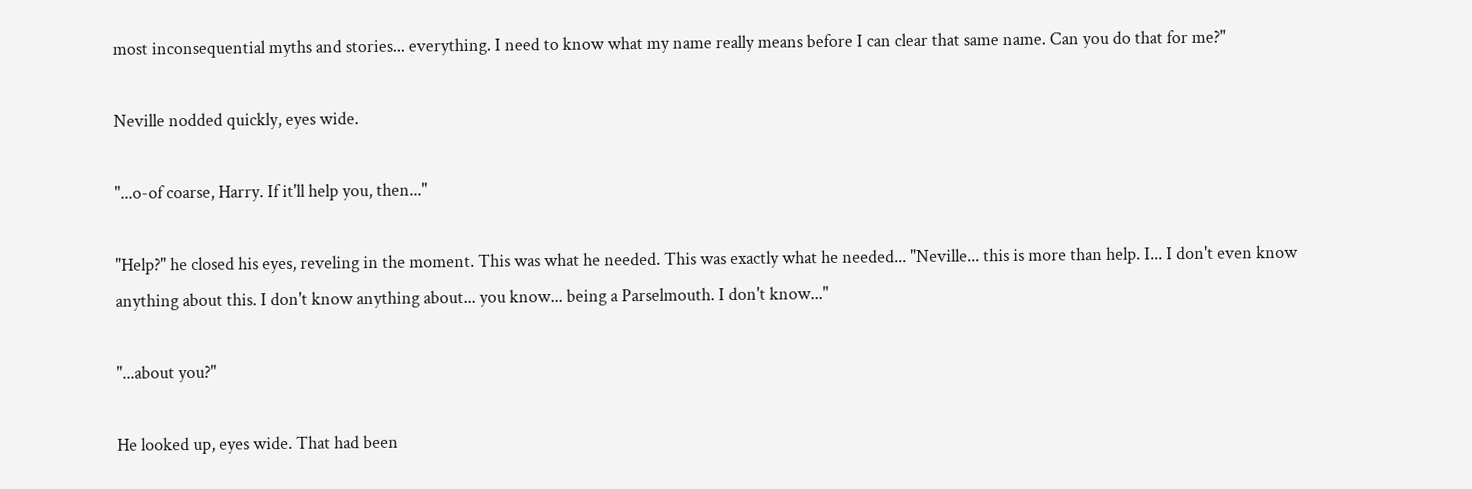most inconsequential myths and stories... everything. I need to know what my name really means before I can clear that same name. Can you do that for me?"

Neville nodded quickly, eyes wide.

"...o-of coarse, Harry. If it'll help you, then..."

"Help?" he closed his eyes, reveling in the moment. This was what he needed. This was exactly what he needed... "Neville... this is more than help. I... I don't even know anything about this. I don't know anything about... you know... being a Parselmouth. I don't know..."

"...about you?"

He looked up, eyes wide. That had been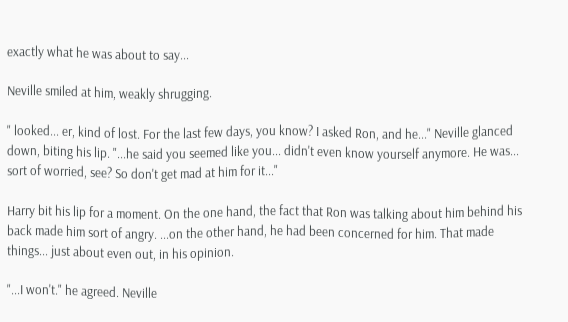exactly what he was about to say...

Neville smiled at him, weakly shrugging.

" looked... er, kind of lost. For the last few days, you know? I asked Ron, and he..." Neville glanced down, biting his lip. "...he said you seemed like you... didn't even know yourself anymore. He was... sort of worried, see? So don't get mad at him for it..."

Harry bit his lip for a moment. On the one hand, the fact that Ron was talking about him behind his back made him sort of angry. ...on the other hand, he had been concerned for him. That made things... just about even out, in his opinion.

"...I won't." he agreed. Neville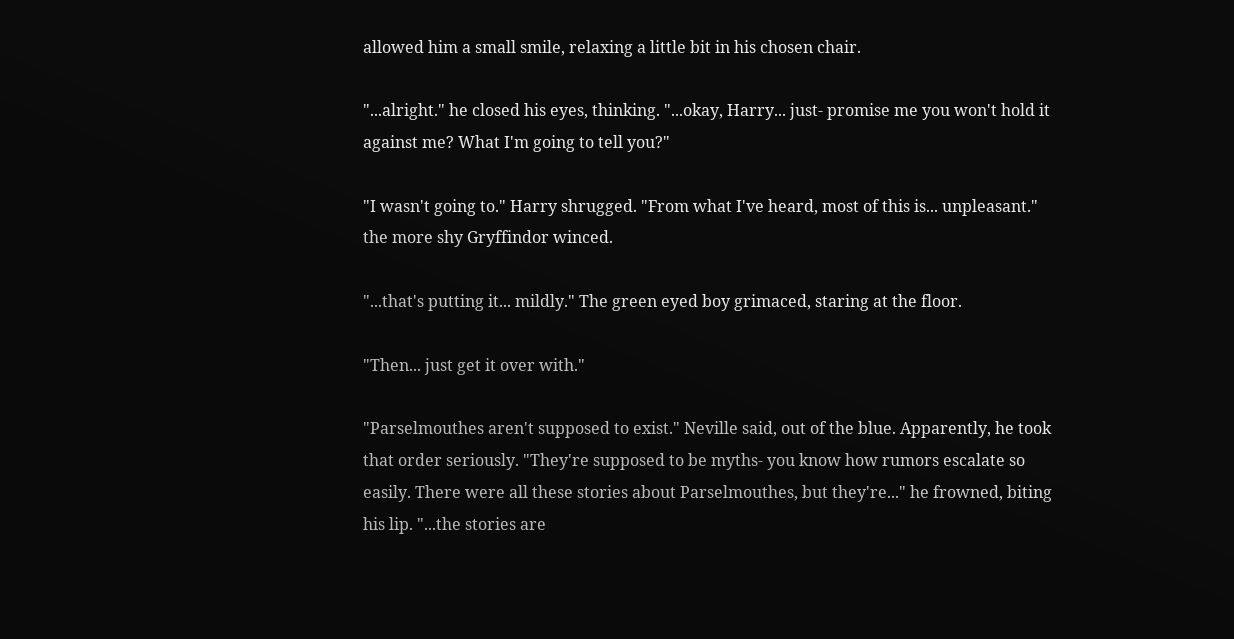allowed him a small smile, relaxing a little bit in his chosen chair.

"...alright." he closed his eyes, thinking. "...okay, Harry... just- promise me you won't hold it against me? What I'm going to tell you?"

"I wasn't going to." Harry shrugged. "From what I've heard, most of this is... unpleasant." the more shy Gryffindor winced.

"...that's putting it... mildly." The green eyed boy grimaced, staring at the floor.

"Then... just get it over with."

"Parselmouthes aren't supposed to exist." Neville said, out of the blue. Apparently, he took that order seriously. "They're supposed to be myths- you know how rumors escalate so easily. There were all these stories about Parselmouthes, but they're..." he frowned, biting his lip. "...the stories are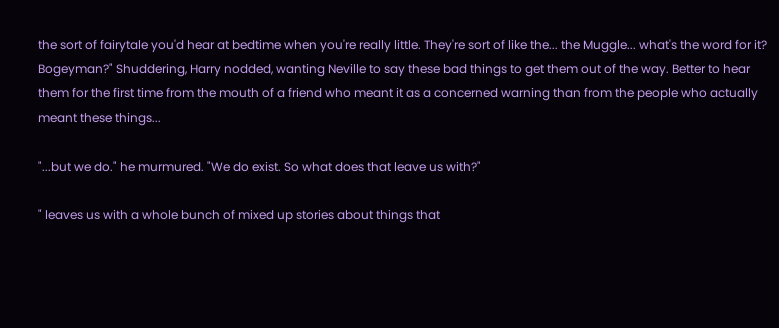the sort of fairytale you'd hear at bedtime when you're really little. They're sort of like the... the Muggle... what's the word for it? Bogeyman?" Shuddering, Harry nodded, wanting Neville to say these bad things to get them out of the way. Better to hear them for the first time from the mouth of a friend who meant it as a concerned warning than from the people who actually meant these things...

"...but we do." he murmured. "We do exist. So what does that leave us with?"

" leaves us with a whole bunch of mixed up stories about things that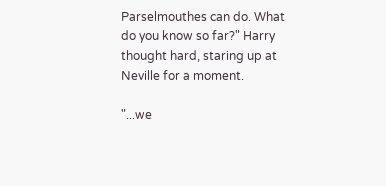Parselmouthes can do. What do you know so far?" Harry thought hard, staring up at Neville for a moment.

"...we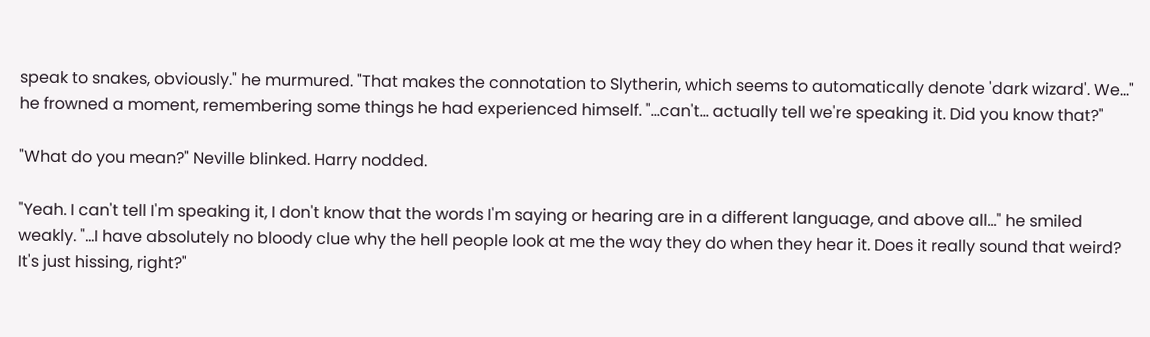speak to snakes, obviously." he murmured. "That makes the connotation to Slytherin, which seems to automatically denote 'dark wizard'. We..." he frowned a moment, remembering some things he had experienced himself. "...can't... actually tell we're speaking it. Did you know that?"

"What do you mean?" Neville blinked. Harry nodded.

"Yeah. I can't tell I'm speaking it, I don't know that the words I'm saying or hearing are in a different language, and above all..." he smiled weakly. "...I have absolutely no bloody clue why the hell people look at me the way they do when they hear it. Does it really sound that weird? It's just hissing, right?"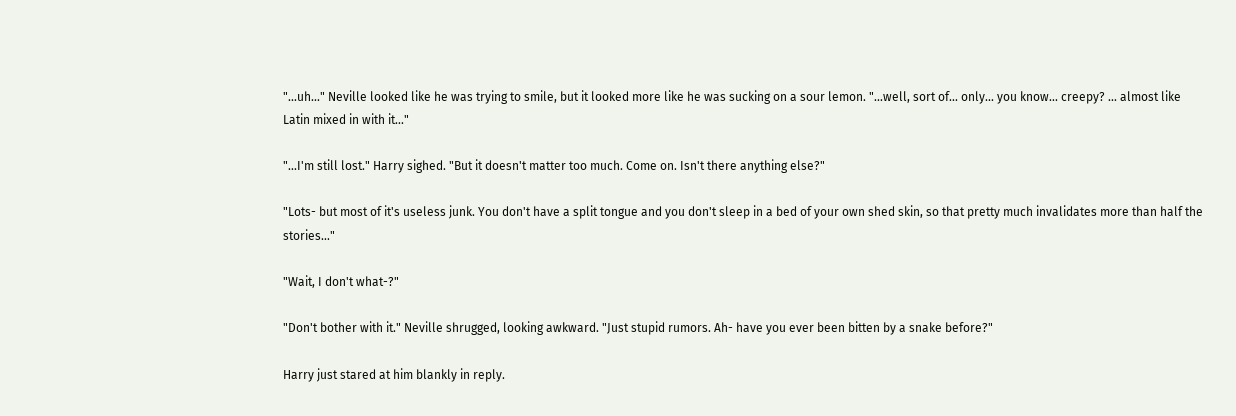"...uh..." Neville looked like he was trying to smile, but it looked more like he was sucking on a sour lemon. "...well, sort of... only... you know... creepy? ... almost like Latin mixed in with it..."

"...I'm still lost." Harry sighed. "But it doesn't matter too much. Come on. Isn't there anything else?"

"Lots- but most of it's useless junk. You don't have a split tongue and you don't sleep in a bed of your own shed skin, so that pretty much invalidates more than half the stories..."

"Wait, I don't what-?"

"Don't bother with it." Neville shrugged, looking awkward. "Just stupid rumors. Ah- have you ever been bitten by a snake before?"

Harry just stared at him blankly in reply.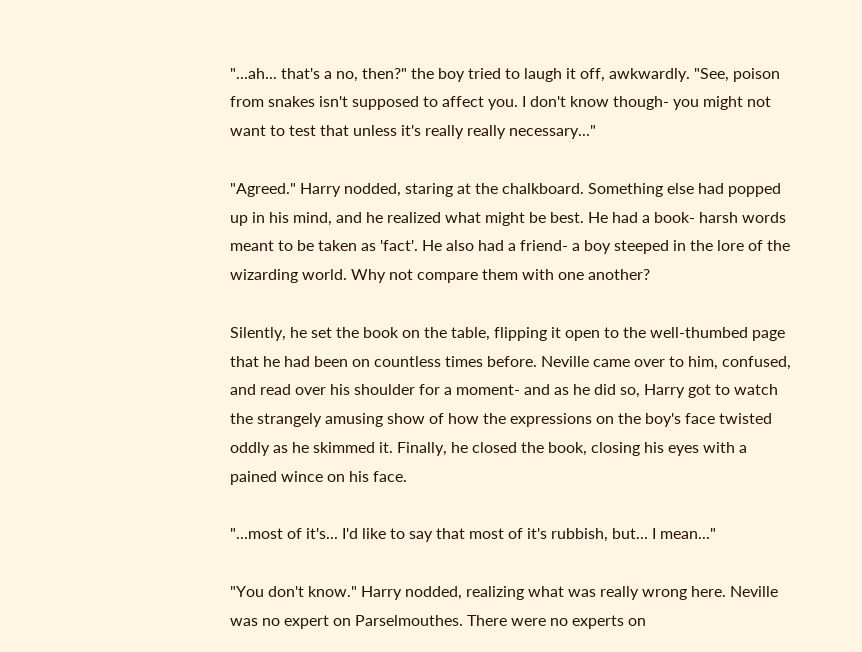"...ah... that's a no, then?" the boy tried to laugh it off, awkwardly. "See, poison from snakes isn't supposed to affect you. I don't know though- you might not want to test that unless it's really really necessary..."

"Agreed." Harry nodded, staring at the chalkboard. Something else had popped up in his mind, and he realized what might be best. He had a book- harsh words meant to be taken as 'fact'. He also had a friend- a boy steeped in the lore of the wizarding world. Why not compare them with one another?

Silently, he set the book on the table, flipping it open to the well-thumbed page that he had been on countless times before. Neville came over to him, confused, and read over his shoulder for a moment- and as he did so, Harry got to watch the strangely amusing show of how the expressions on the boy's face twisted oddly as he skimmed it. Finally, he closed the book, closing his eyes with a pained wince on his face.

"...most of it's... I'd like to say that most of it's rubbish, but... I mean..."

"You don't know." Harry nodded, realizing what was really wrong here. Neville was no expert on Parselmouthes. There were no experts on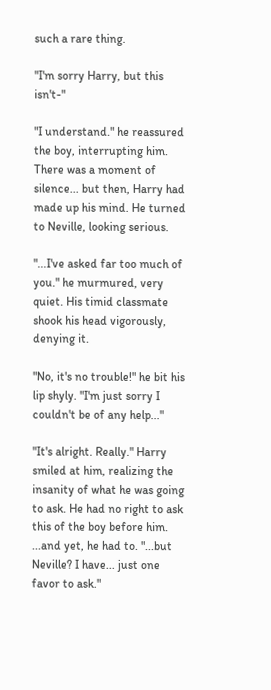such a rare thing.

"I'm sorry Harry, but this isn't-"

"I understand." he reassured the boy, interrupting him. There was a moment of silence... but then, Harry had made up his mind. He turned to Neville, looking serious.

"...I've asked far too much of you." he murmured, very quiet. His timid classmate shook his head vigorously, denying it.

"No, it's no trouble!" he bit his lip shyly. "I'm just sorry I couldn't be of any help..."

"It's alright. Really." Harry smiled at him, realizing the insanity of what he was going to ask. He had no right to ask this of the boy before him. ...and yet, he had to. "...but Neville? I have... just one favor to ask."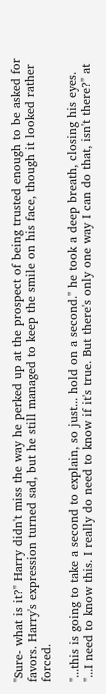"Sure- what is it?" Harry didn't miss the way he perked up at the prospect of being trusted enough to be asked for favors. Harry's expression turned sad, but he still managed to keep the smile on his face, though it looked rather forced.

"...this is going to take a second to explain, so just... hold on a second." he took a deep breath, closing his eyes. "...I need to know this. I really do need to know if it's true. But there's only one way I can do that, isn't there?" at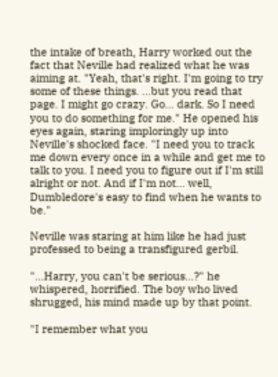the intake of breath, Harry worked out the fact that Neville had realized what he was aiming at. "Yeah, that's right. I'm going to try some of these things. ...but you read that page. I might go crazy. Go... dark. So I need you to do something for me." He opened his eyes again, staring imploringly up into Neville's shocked face. "I need you to track me down every once in a while and get me to talk to you. I need you to figure out if I'm still alright or not. And if I'm not... well, Dumbledore's easy to find when he wants to be."

Neville was staring at him like he had just professed to being a transfigured gerbil.

"...Harry, you can't be serious...?" he whispered, horrified. The boy who lived shrugged, his mind made up by that point.

"I remember what you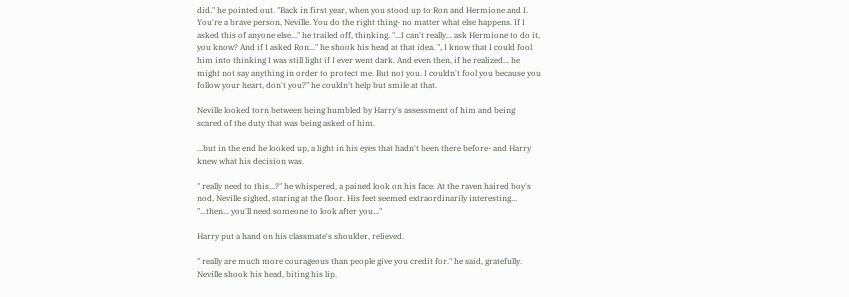did." he pointed out. "Back in first year, when you stood up to Ron and Hermione and I. You're a brave person, Neville. You do the right thing- no matter what else happens. If I asked this of anyone else..." he trailed off, thinking. "...I can't really... ask Hermione to do it, you know? And if I asked Ron..." he shook his head at that idea. ", I know that I could fool him into thinking I was still light if I ever went dark. And even then, if he realized... he might not say anything in order to protect me. But not you. I couldn't fool you because you follow your heart, don't you?" he couldn't help but smile at that.

Neville looked torn between being humbled by Harry's assessment of him and being scared of the duty that was being asked of him.

...but in the end he looked up, a light in his eyes that hadn't been there before- and Harry knew what his decision was.

" really need to this...?" he whispered, a pained look on his face. At the raven haired boy's nod, Neville sighed, staring at the floor. His feet seemed extraordinarily interesting... "...then... you'll need someone to look after you..."

Harry put a hand on his classmate's shoulder, relieved.

" really are much more courageous than people give you credit for." he said, gratefully. Neville shook his head, biting his lip.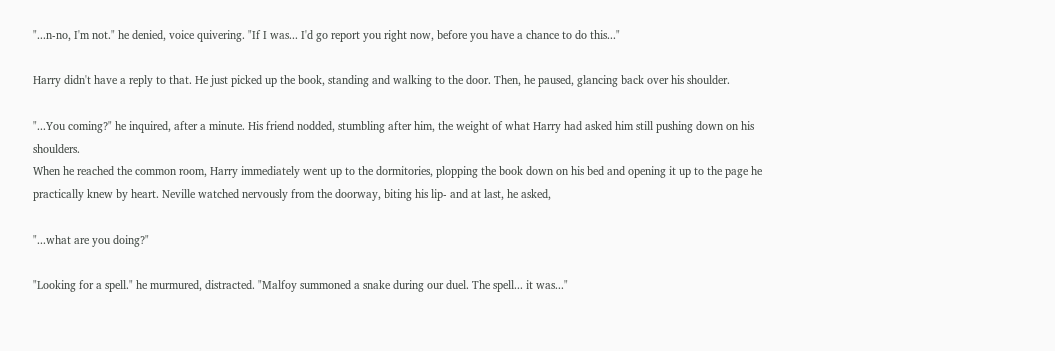"...n-no, I'm not." he denied, voice quivering. "If I was... I'd go report you right now, before you have a chance to do this..."

Harry didn't have a reply to that. He just picked up the book, standing and walking to the door. Then, he paused, glancing back over his shoulder.

"...You coming?" he inquired, after a minute. His friend nodded, stumbling after him, the weight of what Harry had asked him still pushing down on his shoulders.
When he reached the common room, Harry immediately went up to the dormitories, plopping the book down on his bed and opening it up to the page he practically knew by heart. Neville watched nervously from the doorway, biting his lip- and at last, he asked,

"...what are you doing?"

"Looking for a spell." he murmured, distracted. "Malfoy summoned a snake during our duel. The spell... it was..."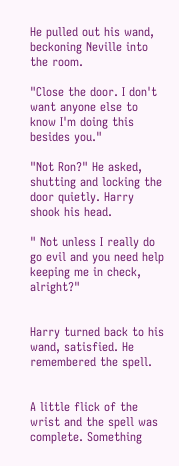He pulled out his wand, beckoning Neville into the room.

"Close the door. I don't want anyone else to know I'm doing this besides you."

"Not Ron?" He asked, shutting and locking the door quietly. Harry shook his head.

" Not unless I really do go evil and you need help keeping me in check, alright?"


Harry turned back to his wand, satisfied. He remembered the spell.


A little flick of the wrist and the spell was complete. Something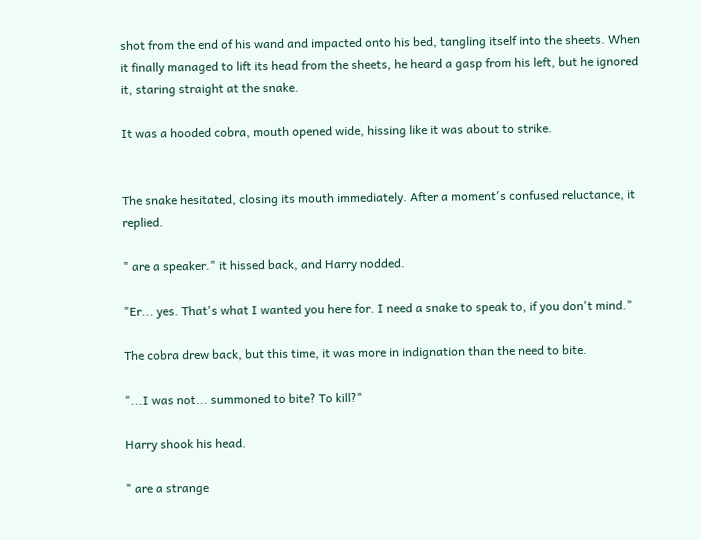shot from the end of his wand and impacted onto his bed, tangling itself into the sheets. When it finally managed to lift its head from the sheets, he heard a gasp from his left, but he ignored it, staring straight at the snake.

It was a hooded cobra, mouth opened wide, hissing like it was about to strike.


The snake hesitated, closing its mouth immediately. After a moment's confused reluctance, it replied.

" are a speaker." it hissed back, and Harry nodded.

"Er... yes. That's what I wanted you here for. I need a snake to speak to, if you don't mind."

The cobra drew back, but this time, it was more in indignation than the need to bite.

"...I was not... summoned to bite? To kill?"

Harry shook his head.

" are a strange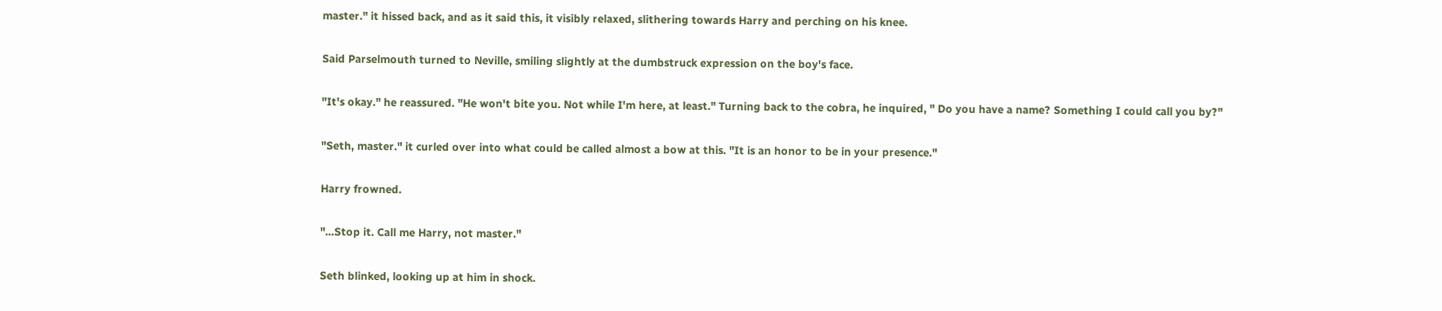master." it hissed back, and as it said this, it visibly relaxed, slithering towards Harry and perching on his knee.

Said Parselmouth turned to Neville, smiling slightly at the dumbstruck expression on the boy's face.

"It's okay." he reassured. "He won't bite you. Not while I'm here, at least." Turning back to the cobra, he inquired, " Do you have a name? Something I could call you by?"

"Seth, master." it curled over into what could be called almost a bow at this. "It is an honor to be in your presence."

Harry frowned.

"...Stop it. Call me Harry, not master."

Seth blinked, looking up at him in shock.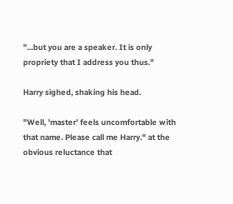"...but you are a speaker. It is only propriety that I address you thus."

Harry sighed, shaking his head.

"Well, 'master' feels uncomfortable with that name. Please call me Harry." at the obvious reluctance that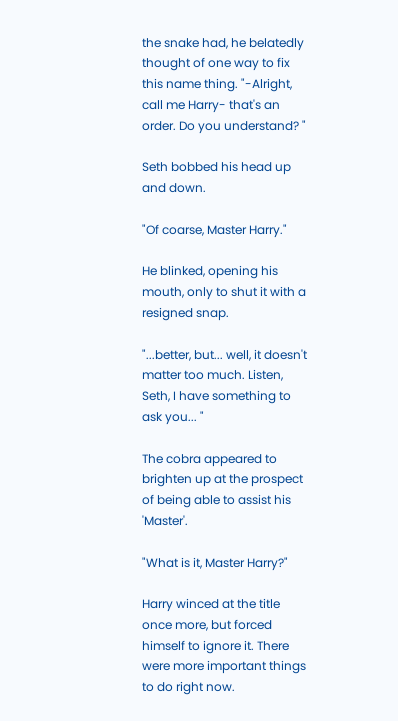the snake had, he belatedly thought of one way to fix this name thing. "-Alright, call me Harry- that's an order. Do you understand? "

Seth bobbed his head up and down.

"Of coarse, Master Harry."

He blinked, opening his mouth, only to shut it with a resigned snap.

"...better, but... well, it doesn't matter too much. Listen, Seth, I have something to ask you... "

The cobra appeared to brighten up at the prospect of being able to assist his 'Master'.

"What is it, Master Harry?"

Harry winced at the title once more, but forced himself to ignore it. There were more important things to do right now.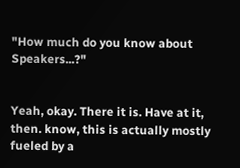"How much do you know about Speakers...?"


Yeah, okay. There it is. Have at it, then. know, this is actually mostly fueled by a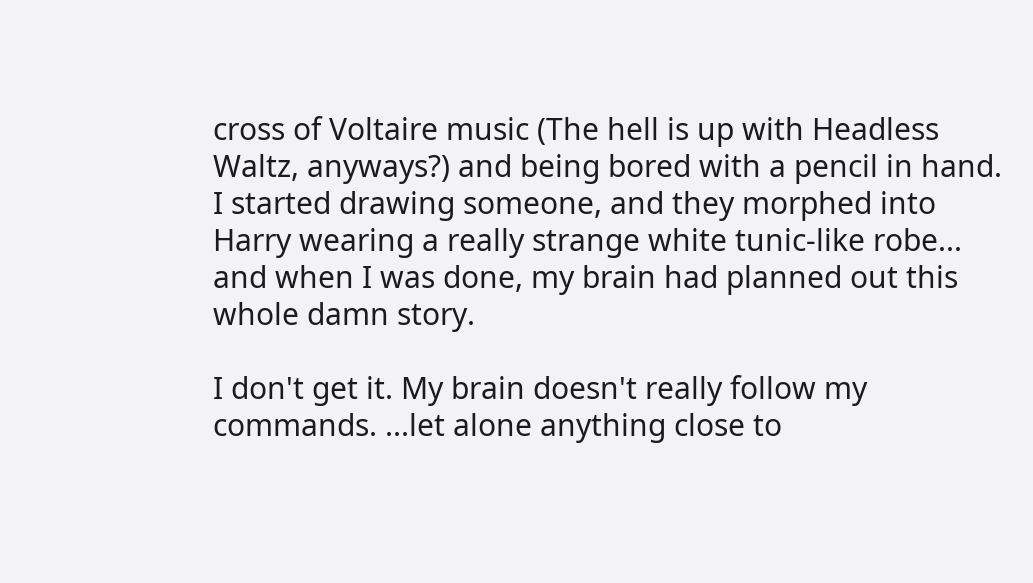cross of Voltaire music (The hell is up with Headless Waltz, anyways?) and being bored with a pencil in hand. I started drawing someone, and they morphed into Harry wearing a really strange white tunic-like robe... and when I was done, my brain had planned out this whole damn story.

I don't get it. My brain doesn't really follow my commands. ...let alone anything close to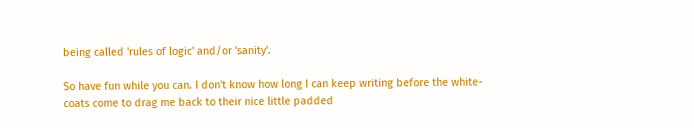being called 'rules of logic' and/or 'sanity'.

So have fun while you can. I don't know how long I can keep writing before the white-coats come to drag me back to their nice little padded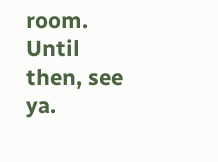room. Until then, see ya.